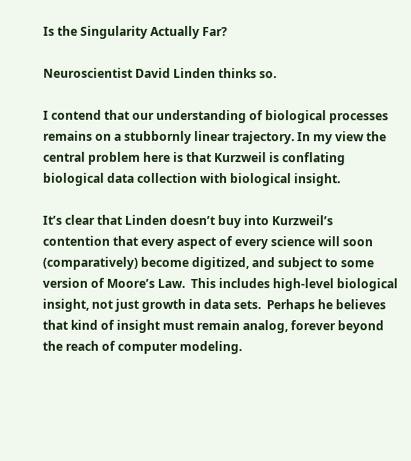Is the Singularity Actually Far?

Neuroscientist David Linden thinks so.

I contend that our understanding of biological processes remains on a stubbornly linear trajectory. In my view the central problem here is that Kurzweil is conflating biological data collection with biological insight.

It’s clear that Linden doesn’t buy into Kurzweil’s contention that every aspect of every science will soon (comparatively) become digitized, and subject to some version of Moore’s Law.  This includes high-level biological insight, not just growth in data sets.  Perhaps he believes that kind of insight must remain analog, forever beyond the reach of computer modeling.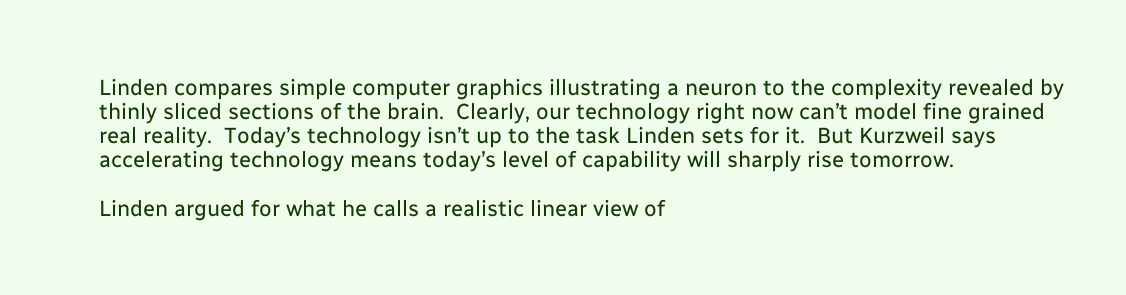Linden compares simple computer graphics illustrating a neuron to the complexity revealed by thinly sliced sections of the brain.  Clearly, our technology right now can’t model fine grained real reality.  Today’s technology isn’t up to the task Linden sets for it.  But Kurzweil says accelerating technology means today’s level of capability will sharply rise tomorrow.

Linden argued for what he calls a realistic linear view of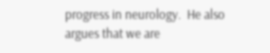progress in neurology.  He also argues that we are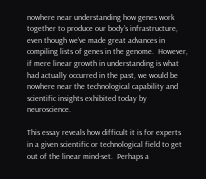nowhere near understanding how genes work together to produce our body’s infrastructure, even though we’ve made great advances in compiling lists of genes in the genome.  However, if mere linear growth in understanding is what had actually occurred in the past, we would be nowhere near the technological capability and scientific insights exhibited today by neuroscience.

This essay reveals how difficult it is for experts in a given scientific or technological field to get out of the linear mind-set.  Perhaps a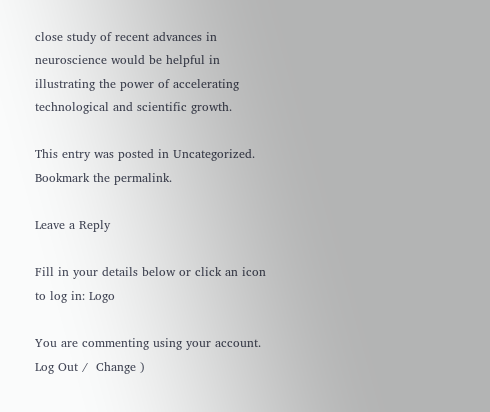close study of recent advances in neuroscience would be helpful in illustrating the power of accelerating technological and scientific growth.

This entry was posted in Uncategorized. Bookmark the permalink.

Leave a Reply

Fill in your details below or click an icon to log in: Logo

You are commenting using your account. Log Out /  Change )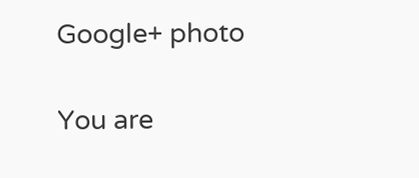Google+ photo

You are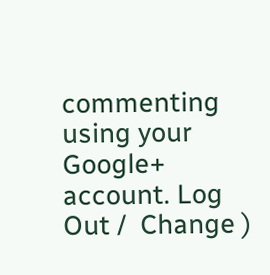commenting using your Google+ account. Log Out /  Change )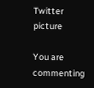Twitter picture

You are commenting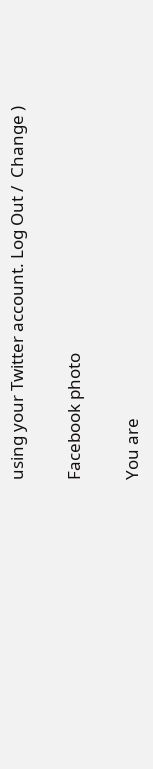using your Twitter account. Log Out /  Change )

Facebook photo

You are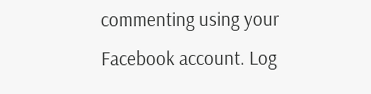commenting using your Facebook account. Log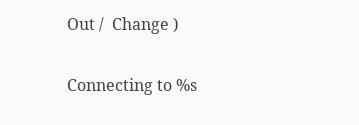Out /  Change )


Connecting to %s